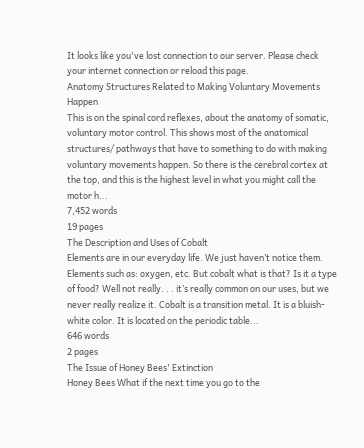It looks like you've lost connection to our server. Please check your internet connection or reload this page.
Anatomy Structures Related to Making Voluntary Movements Happen
This is on the spinal cord reflexes, about the anatomy of somatic, voluntary motor control. This shows most of the anatomical structures/ pathways that have to something to do with making voluntary movements happen. So there is the cerebral cortex at the top, and this is the highest level in what you might call the motor h...
7,452 words
19 pages
The Description and Uses of Cobalt
Elements are in our everyday life. We just haven’t notice them. Elements such as: oxygen, etc. But cobalt what is that? Is it a type of food? Well not really. . . it’s really common on our uses, but we never really realize it. Cobalt is a transition metal. It is a bluish- white color. It is located on the periodic table...
646 words
2 pages
The Issue of Honey Bees' Extinction
Honey Bees What if the next time you go to the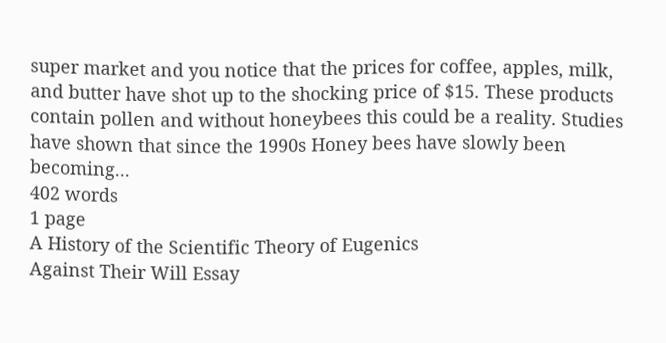super market and you notice that the prices for coffee, apples, milk, and butter have shot up to the shocking price of $15. These products contain pollen and without honeybees this could be a reality. Studies have shown that since the 1990s Honey bees have slowly been becoming...
402 words
1 page
A History of the Scientific Theory of Eugenics
Against Their Will Essay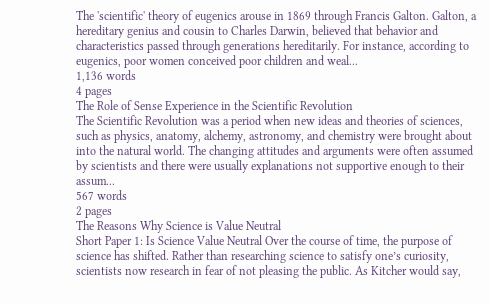The 'scientific' theory of eugenics arouse in 1869 through Francis Galton. Galton, a hereditary genius and cousin to Charles Darwin, believed that behavior and characteristics passed through generations hereditarily. For instance, according to eugenics, poor women conceived poor children and weal...
1,136 words
4 pages
The Role of Sense Experience in the Scientific Revolution
The Scientific Revolution was a period when new ideas and theories of sciences, such as physics, anatomy, alchemy, astronomy, and chemistry were brought about into the natural world. The changing attitudes and arguments were often assumed by scientists and there were usually explanations not supportive enough to their assum...
567 words
2 pages
The Reasons Why Science is Value Neutral
Short Paper 1: Is Science Value Neutral Over the course of time, the purpose of science has shifted. Rather than researching science to satisfy one’s curiosity, scientists now research in fear of not pleasing the public. As Kitcher would say,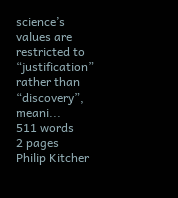science’s values are restricted to “justification” rather than “discovery”, meani...
511 words
2 pages
Philip Kitcher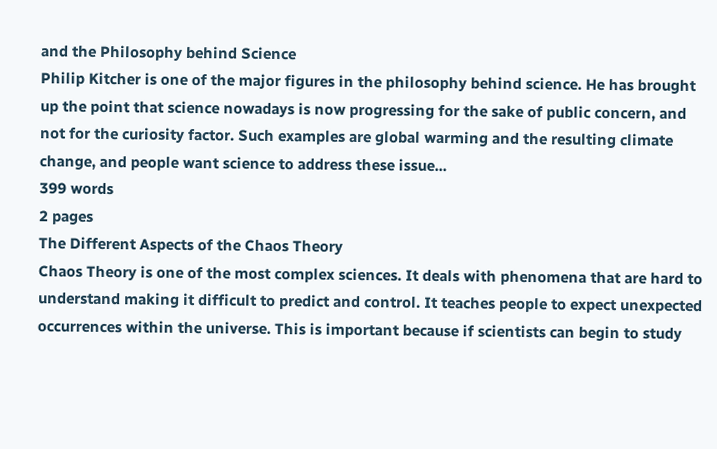and the Philosophy behind Science
Philip Kitcher is one of the major figures in the philosophy behind science. He has brought up the point that science nowadays is now progressing for the sake of public concern, and not for the curiosity factor. Such examples are global warming and the resulting climate change, and people want science to address these issue...
399 words
2 pages
The Different Aspects of the Chaos Theory
Chaos Theory is one of the most complex sciences. It deals with phenomena that are hard to understand making it difficult to predict and control. It teaches people to expect unexpected occurrences within the universe. This is important because if scientists can begin to study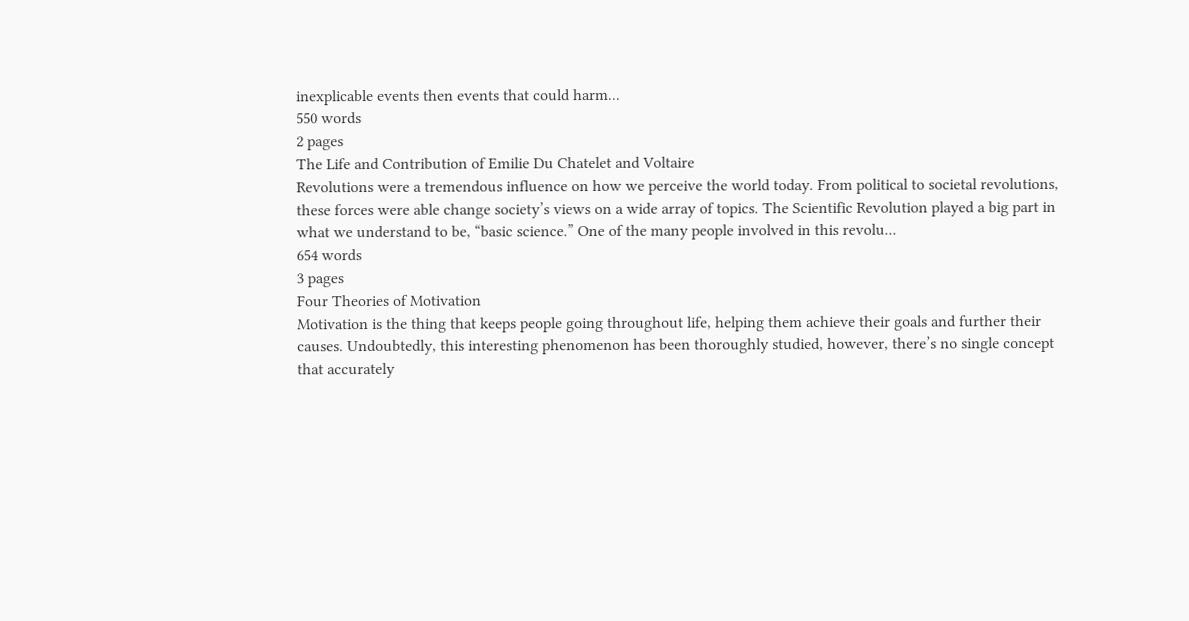inexplicable events then events that could harm...
550 words
2 pages
The Life and Contribution of Emilie Du Chatelet and Voltaire
Revolutions were a tremendous influence on how we perceive the world today. From political to societal revolutions, these forces were able change society’s views on a wide array of topics. The Scientific Revolution played a big part in what we understand to be, “basic science.” One of the many people involved in this revolu...
654 words
3 pages
Four Theories of Motivation
Motivation is the thing that keeps people going throughout life, helping them achieve their goals and further their causes. Undoubtedly, this interesting phenomenon has been thoroughly studied, however, there’s no single concept that accurately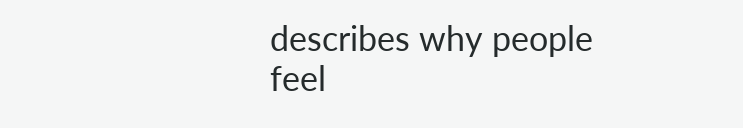describes why people feel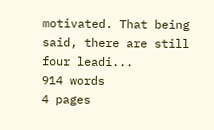motivated. That being said, there are still four leadi...
914 words
4 pages